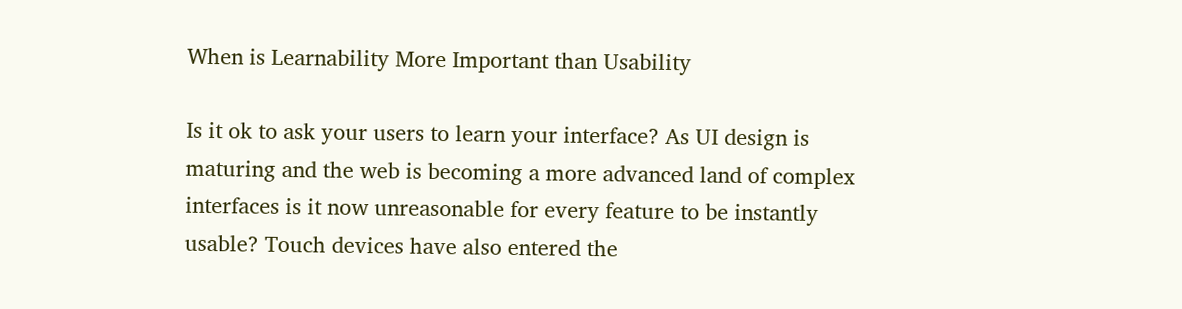When is Learnability More Important than Usability

Is it ok to ask your users to learn your interface? As UI design is maturing and the web is becoming a more advanced land of complex interfaces is it now unreasonable for every feature to be instantly usable? Touch devices have also entered the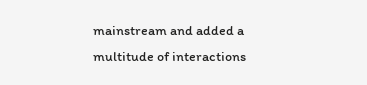mainstream and added a multitude of interactions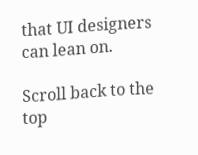that UI designers can lean on.

Scroll back to the top